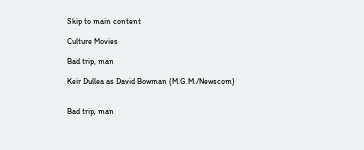Skip to main content

Culture Movies

Bad trip, man

Keir Dullea as David Bowman (M.G.M./Newscom)


Bad trip, man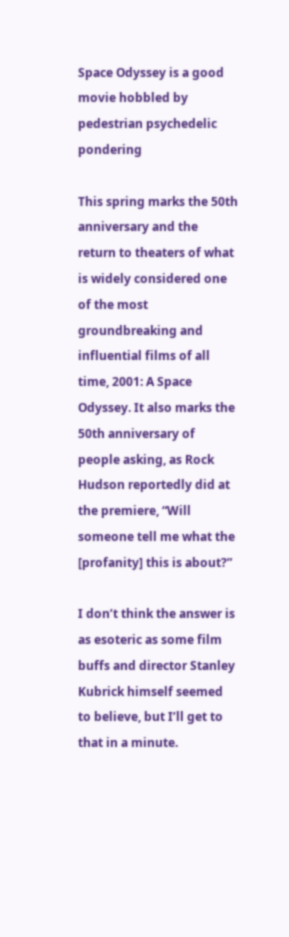Space Odyssey is a good movie hobbled by pedestrian psychedelic pondering

This spring marks the 50th anniversary and the return to theaters of what is widely considered one of the most groundbreaking and influential films of all time, 2001: A Space Odyssey. It also marks the 50th anniversary of people asking, as Rock Hudson reportedly did at the premiere, “Will someone tell me what the [profanity] this is about?”

I don’t think the answer is as esoteric as some film buffs and director Stanley Kubrick himself seemed to believe, but I’ll get to that in a minute.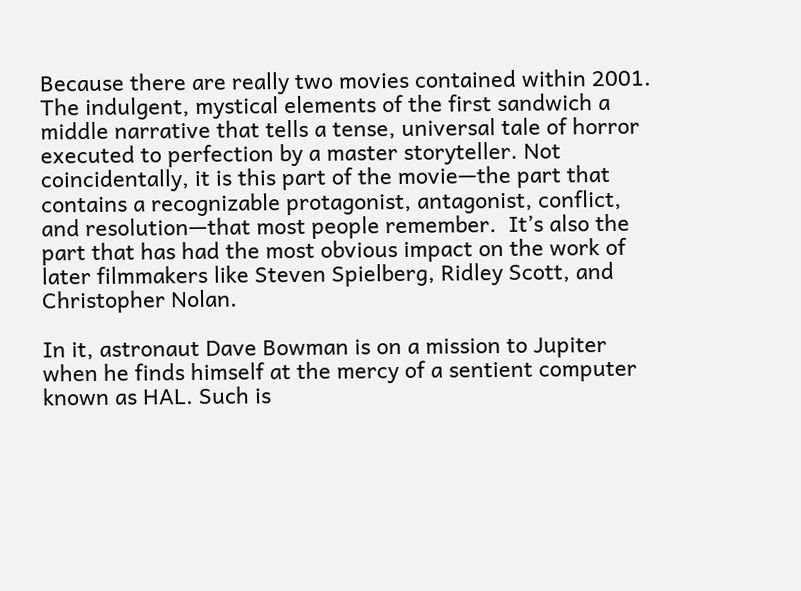Because there are really two movies contained within 2001. The indulgent, mystical elements of the first sandwich a middle narrative that tells a tense, universal tale of horror executed to perfection by a master storyteller. Not coincidentally, it is this part of the movie—the part that contains a recognizable protagonist, antagonist, conflict, and resolution—that most people remember.  It’s also the part that has had the most obvious impact on the work of later filmmakers like Steven Spielberg, Ridley Scott, and Christopher Nolan.

In it, astronaut Dave Bowman is on a mission to Jupiter when he finds himself at the mercy of a sentient computer known as HAL. Such is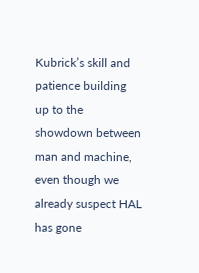Kubrick’s skill and patience building up to the showdown between man and machine, even though we already suspect HAL has gone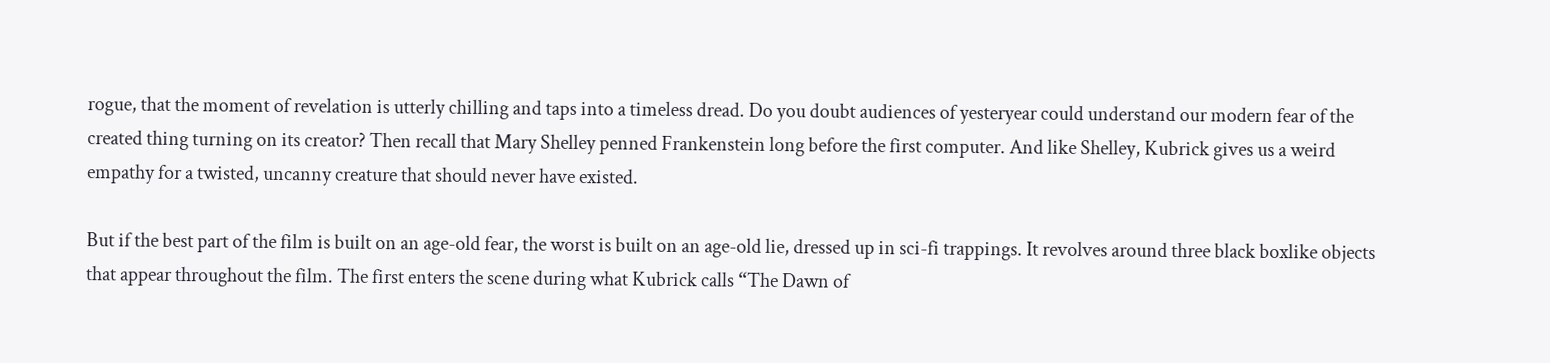rogue, that the moment of revelation is utterly chilling and taps into a timeless dread. Do you doubt audiences of yesteryear could understand our modern fear of the created thing turning on its creator? Then recall that Mary Shelley penned Frankenstein long before the first computer. And like Shelley, Kubrick gives us a weird empathy for a twisted, uncanny creature that should never have existed.

But if the best part of the film is built on an age-old fear, the worst is built on an age-old lie, dressed up in sci-fi trappings. It revolves around three black boxlike objects that appear throughout the film. The first enters the scene during what Kubrick calls “The Dawn of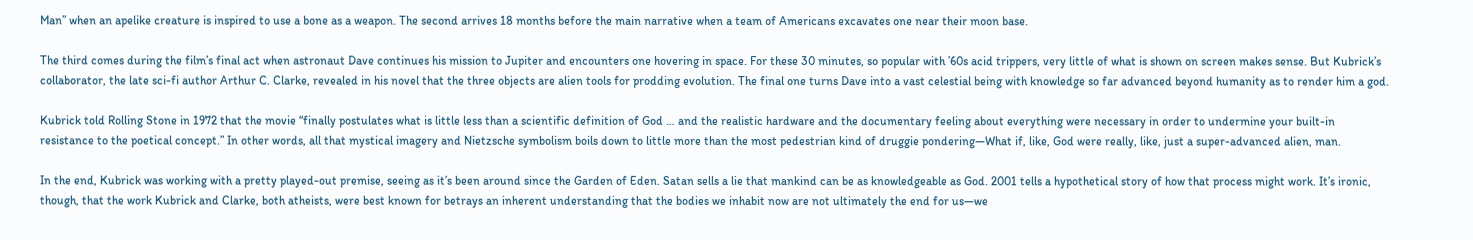Man” when an apelike creature is inspired to use a bone as a weapon. The second arrives 18 months before the main narrative when a team of Americans excavates one near their moon base.

The third comes during the film’s final act when astronaut Dave continues his mission to Jupiter and encounters one hovering in space. For these 30 minutes, so popular with ’60s acid trippers, very little of what is shown on screen makes sense. But Kubrick’s collaborator, the late sci-fi author Arthur C. Clarke, revealed in his novel that the three objects are alien tools for prodding evolution. The final one turns Dave into a vast celestial being with knowledge so far advanced beyond humanity as to render him a god.

Kubrick told Rolling Stone in 1972 that the movie “finally postulates what is little less than a scientific definition of God … and the realistic hardware and the documentary feeling about everything were necessary in order to undermine your built-in resistance to the poetical concept.” In other words, all that mystical imagery and Nietzsche symbolism boils down to little more than the most pedestrian kind of druggie pondering—What if, like, God were really, like, just a super-advanced alien, man.

In the end, Kubrick was working with a pretty played-out premise, seeing as it’s been around since the Garden of Eden. Satan sells a lie that mankind can be as knowledgeable as God. 2001 tells a hypothetical story of how that process might work. It’s ironic, though, that the work Kubrick and Clarke, both atheists, were best known for betrays an inherent understanding that the bodies we inhabit now are not ultimately the end for us—we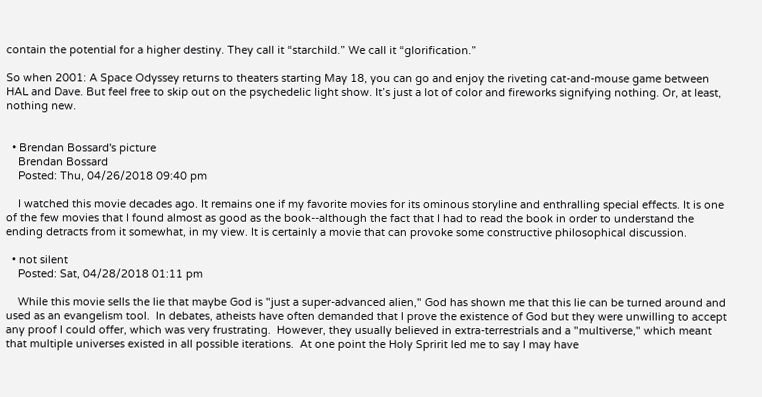contain the potential for a higher destiny. They call it “starchild.” We call it “glorification.”

So when 2001: A Space Odyssey returns to theaters starting May 18, you can go and enjoy the riveting cat-and-mouse game between HAL and Dave. But feel free to skip out on the psychedelic light show. It’s just a lot of color and fireworks signifying nothing. Or, at least, nothing new.


  • Brendan Bossard's picture
    Brendan Bossard
    Posted: Thu, 04/26/2018 09:40 pm

    I watched this movie decades ago. It remains one if my favorite movies for its ominous storyline and enthralling special effects. It is one of the few movies that I found almost as good as the book--although the fact that I had to read the book in order to understand the ending detracts from it somewhat, in my view. It is certainly a movie that can provoke some constructive philosophical discussion.

  • not silent
    Posted: Sat, 04/28/2018 01:11 pm

    While this movie sells the lie that maybe God is "just a super-advanced alien," God has shown me that this lie can be turned around and used as an evangelism tool.  In debates, atheists have often demanded that I prove the existence of God but they were unwilling to accept any proof I could offer, which was very frustrating.  However, they usually believed in extra-terrestrials and a "multiverse," which meant that multiple universes existed in all possible iterations.  At one point the Holy Spririt led me to say I may have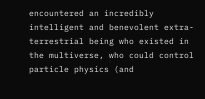encountered an incredibly intelligent and benevolent extra-terrestrial being who existed in the multiverse, who could control particle physics (and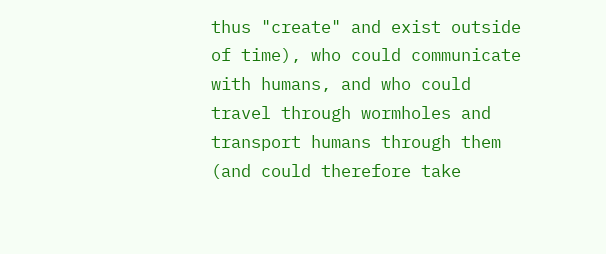thus "create" and exist outside of time), who could communicate with humans, and who could travel through wormholes and transport humans through them (and could therefore take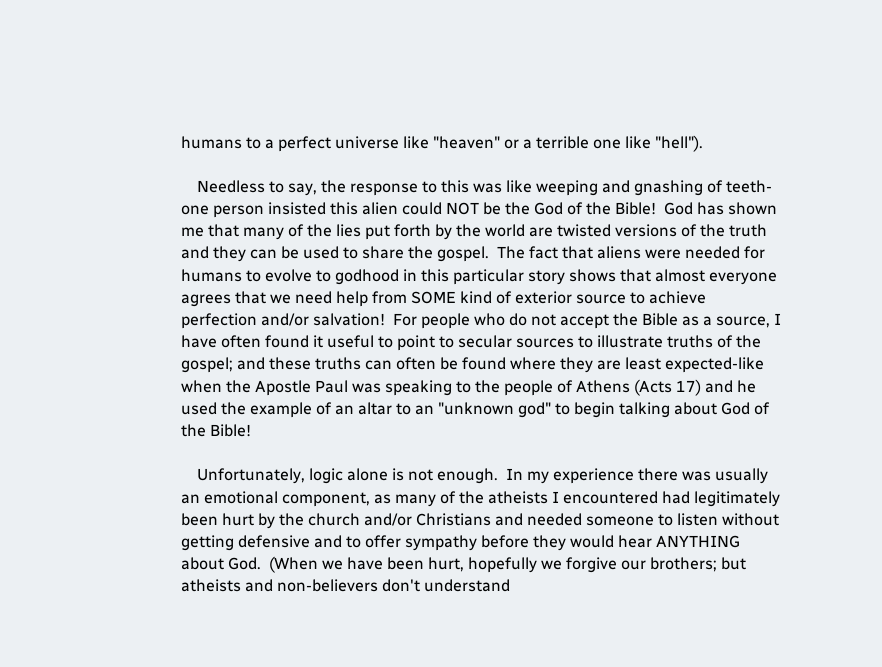humans to a perfect universe like "heaven" or a terrible one like "hell").

    Needless to say, the response to this was like weeping and gnashing of teeth-one person insisted this alien could NOT be the God of the Bible!  God has shown me that many of the lies put forth by the world are twisted versions of the truth and they can be used to share the gospel.  The fact that aliens were needed for humans to evolve to godhood in this particular story shows that almost everyone agrees that we need help from SOME kind of exterior source to achieve perfection and/or salvation!  For people who do not accept the Bible as a source, I have often found it useful to point to secular sources to illustrate truths of the gospel; and these truths can often be found where they are least expected-like when the Apostle Paul was speaking to the people of Athens (Acts 17) and he used the example of an altar to an "unknown god" to begin talking about God of the Bible!

    Unfortunately, logic alone is not enough.  In my experience there was usually an emotional component, as many of the atheists I encountered had legitimately been hurt by the church and/or Christians and needed someone to listen without getting defensive and to offer sympathy before they would hear ANYTHING about God.  (When we have been hurt, hopefully we forgive our brothers; but atheists and non-believers don't understand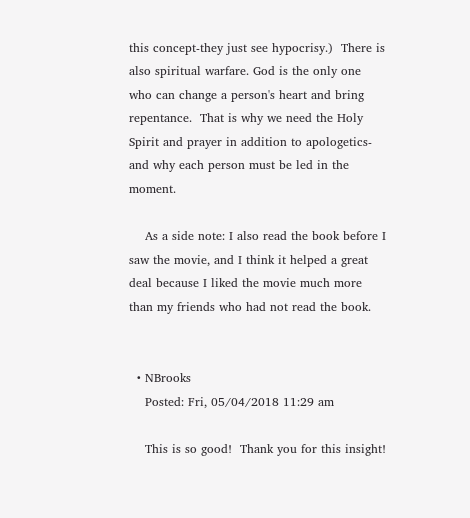this concept-they just see hypocrisy.)  There is also spiritual warfare. God is the only one who can change a person's heart and bring repentance.  That is why we need the Holy Spirit and prayer in addition to apologetics-and why each person must be led in the moment.

    As a side note: I also read the book before I saw the movie, and I think it helped a great deal because I liked the movie much more than my friends who had not read the book.


  • NBrooks
    Posted: Fri, 05/04/2018 11:29 am

    This is so good!  Thank you for this insight!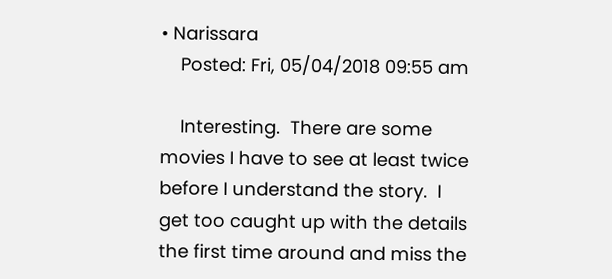• Narissara
    Posted: Fri, 05/04/2018 09:55 am

    Interesting.  There are some movies I have to see at least twice before I understand the story.  I get too caught up with the details the first time around and miss the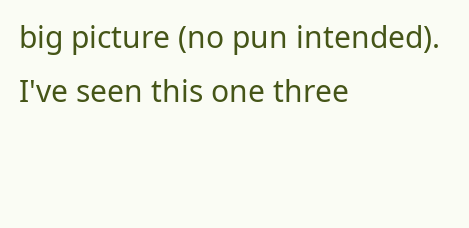big picture (no pun intended).  I've seen this one three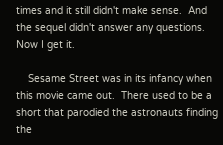times and it still didn't make sense.  And the sequel didn't answer any questions.  Now I get it.

    Sesame Street was in its infancy when this movie came out.  There used to be a short that parodied the astronauts finding the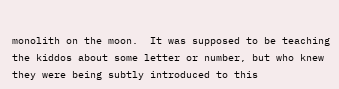monolith on the moon.  It was supposed to be teaching the kiddos about some letter or number, but who knew they were being subtly introduced to this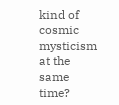kind of cosmic mysticism at the same time?